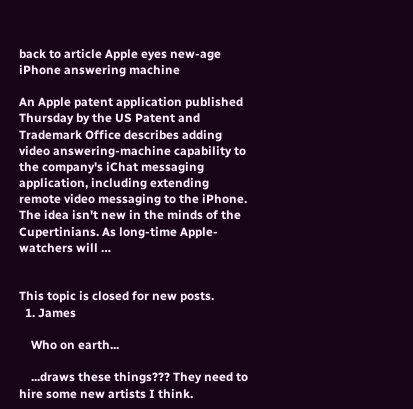back to article Apple eyes new-age iPhone answering machine

An Apple patent application published Thursday by the US Patent and Trademark Office describes adding video answering-machine capability to the company's iChat messaging application, including extending remote video messaging to the iPhone. The idea isn't new in the minds of the Cupertinians. As long-time Apple-watchers will …


This topic is closed for new posts.
  1. James

    Who on earth...

    ...draws these things??? They need to hire some new artists I think.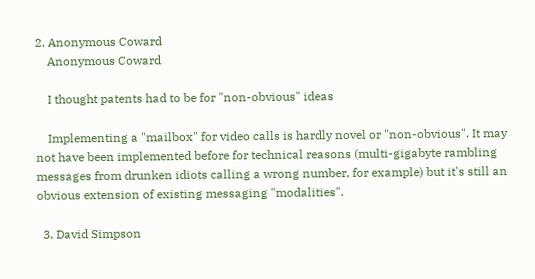2. Anonymous Coward
    Anonymous Coward

    I thought patents had to be for "non-obvious" ideas

    Implementing a "mailbox" for video calls is hardly novel or "non-obvious". It may not have been implemented before for technical reasons (multi-gigabyte rambling messages from drunken idiots calling a wrong number, for example) but it's still an obvious extension of existing messaging "modalities".

  3. David Simpson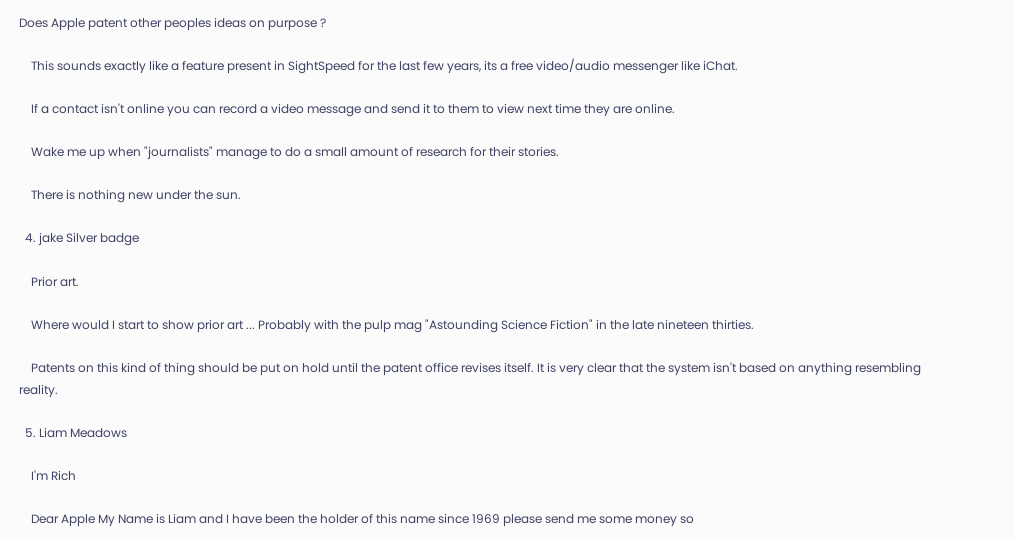Does Apple patent other peoples ideas on purpose ?

    This sounds exactly like a feature present in SightSpeed for the last few years, its a free video/audio messenger like iChat.

    If a contact isn't online you can record a video message and send it to them to view next time they are online.

    Wake me up when "journalists" manage to do a small amount of research for their stories.

    There is nothing new under the sun.

  4. jake Silver badge

    Prior art.

    Where would I start to show prior art ... Probably with the pulp mag "Astounding Science Fiction" in the late nineteen thirties.

    Patents on this kind of thing should be put on hold until the patent office revises itself. It is very clear that the system isn't based on anything resembling reality.

  5. Liam Meadows

    I'm Rich

    Dear Apple My Name is Liam and I have been the holder of this name since 1969 please send me some money so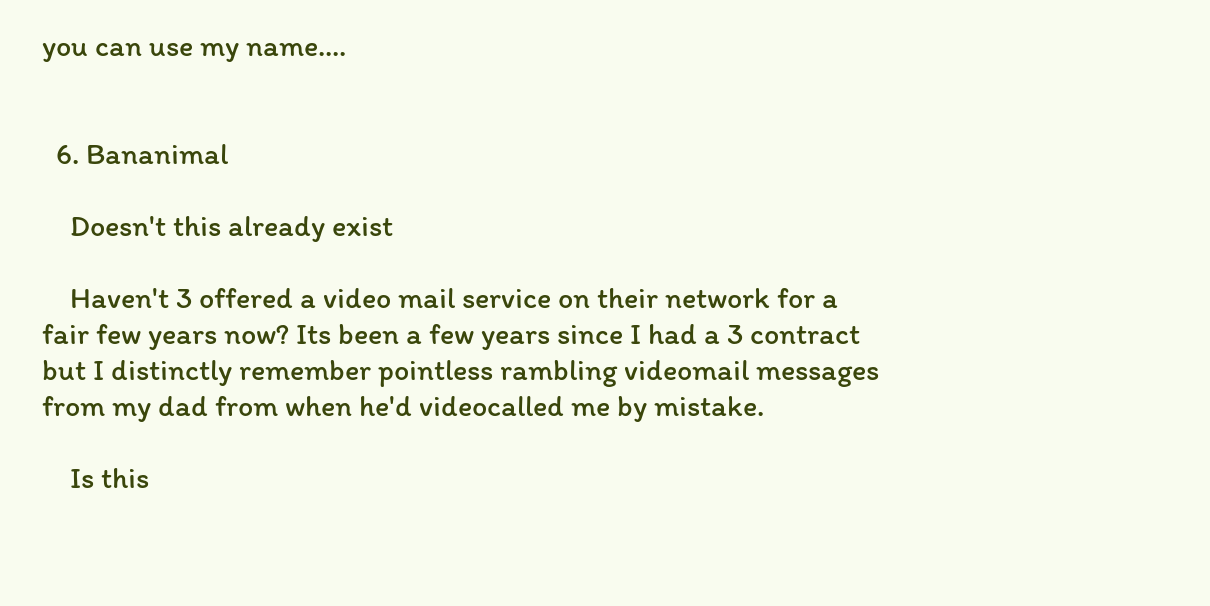you can use my name....


  6. Bananimal

    Doesn't this already exist

    Haven't 3 offered a video mail service on their network for a fair few years now? Its been a few years since I had a 3 contract but I distinctly remember pointless rambling videomail messages from my dad from when he'd videocalled me by mistake.

    Is this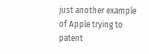just another example of Apple trying to patent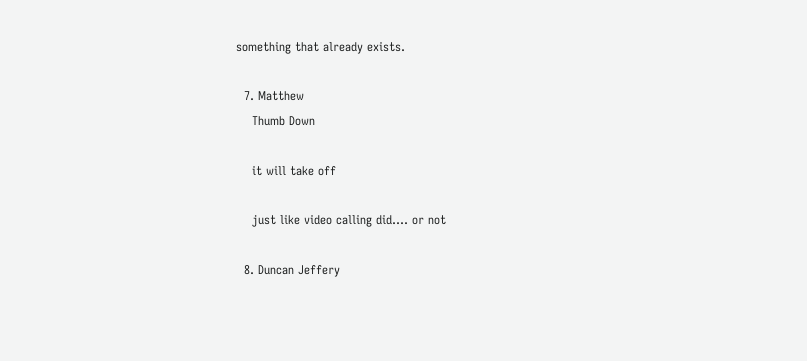something that already exists.

  7. Matthew
    Thumb Down

    it will take off

    just like video calling did.... or not

  8. Duncan Jeffery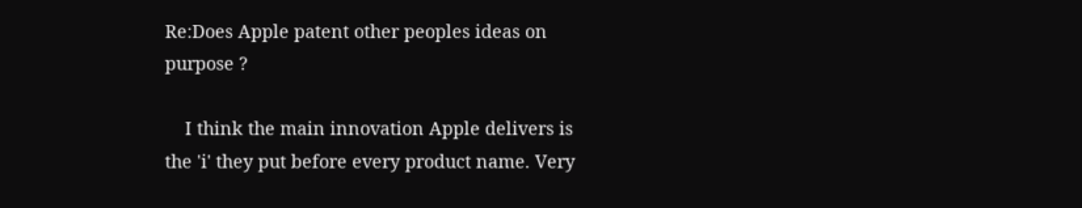Re:Does Apple patent other peoples ideas on purpose ?

    I think the main innovation Apple delivers is the 'i' they put before every product name. Very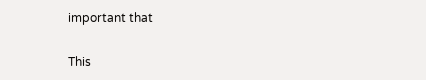important that

This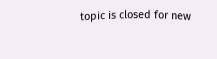topic is closed for new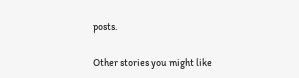posts.

Other stories you might like